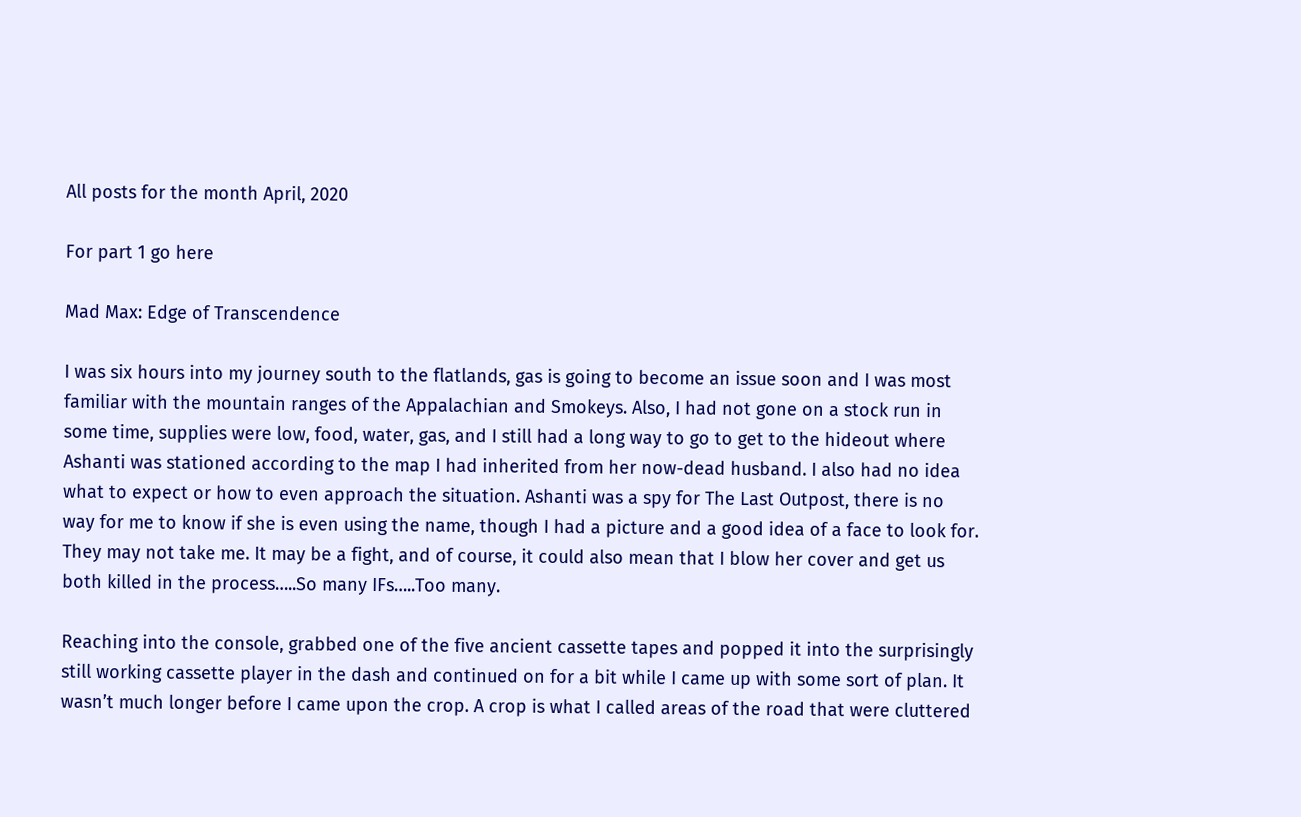All posts for the month April, 2020

For part 1 go here

Mad Max: Edge of Transcendence

I was six hours into my journey south to the flatlands, gas is going to become an issue soon and I was most familiar with the mountain ranges of the Appalachian and Smokeys. Also, I had not gone on a stock run in some time, supplies were low, food, water, gas, and I still had a long way to go to get to the hideout where Ashanti was stationed according to the map I had inherited from her now-dead husband. I also had no idea what to expect or how to even approach the situation. Ashanti was a spy for The Last Outpost, there is no way for me to know if she is even using the name, though I had a picture and a good idea of a face to look for. They may not take me. It may be a fight, and of course, it could also mean that I blow her cover and get us both killed in the process…..So many IFs…..Too many.

Reaching into the console, grabbed one of the five ancient cassette tapes and popped it into the surprisingly still working cassette player in the dash and continued on for a bit while I came up with some sort of plan. It wasn’t much longer before I came upon the crop. A crop is what I called areas of the road that were cluttered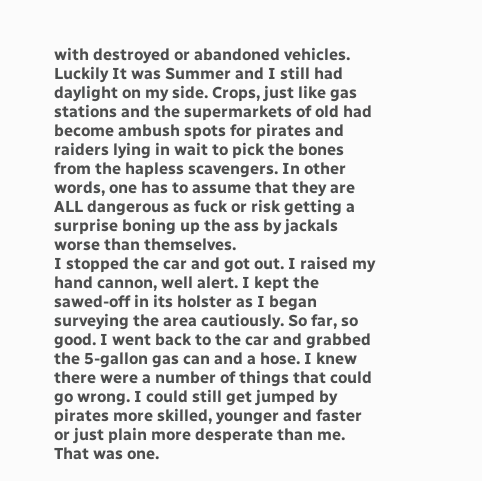with destroyed or abandoned vehicles. Luckily It was Summer and I still had daylight on my side. Crops, just like gas stations and the supermarkets of old had become ambush spots for pirates and raiders lying in wait to pick the bones from the hapless scavengers. In other words, one has to assume that they are ALL dangerous as fuck or risk getting a surprise boning up the ass by jackals worse than themselves.
I stopped the car and got out. I raised my hand cannon, well alert. I kept the sawed-off in its holster as I began surveying the area cautiously. So far, so good. I went back to the car and grabbed the 5-gallon gas can and a hose. I knew there were a number of things that could go wrong. I could still get jumped by pirates more skilled, younger and faster or just plain more desperate than me. That was one.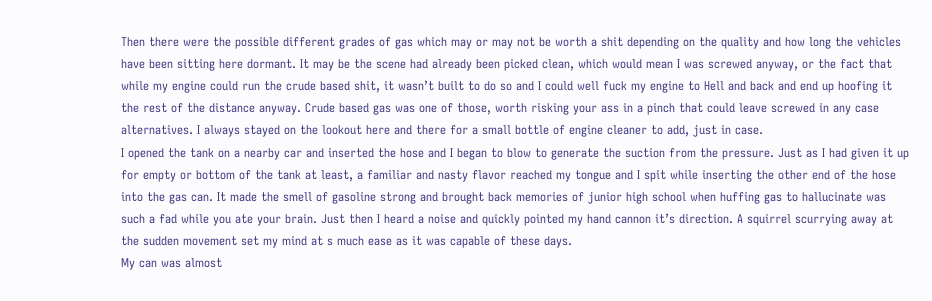Then there were the possible different grades of gas which may or may not be worth a shit depending on the quality and how long the vehicles have been sitting here dormant. It may be the scene had already been picked clean, which would mean I was screwed anyway, or the fact that while my engine could run the crude based shit, it wasn’t built to do so and I could well fuck my engine to Hell and back and end up hoofing it the rest of the distance anyway. Crude based gas was one of those, worth risking your ass in a pinch that could leave screwed in any case alternatives. I always stayed on the lookout here and there for a small bottle of engine cleaner to add, just in case.
I opened the tank on a nearby car and inserted the hose and I began to blow to generate the suction from the pressure. Just as I had given it up for empty or bottom of the tank at least, a familiar and nasty flavor reached my tongue and I spit while inserting the other end of the hose into the gas can. It made the smell of gasoline strong and brought back memories of junior high school when huffing gas to hallucinate was such a fad while you ate your brain. Just then I heard a noise and quickly pointed my hand cannon it’s direction. A squirrel scurrying away at the sudden movement set my mind at s much ease as it was capable of these days.
My can was almost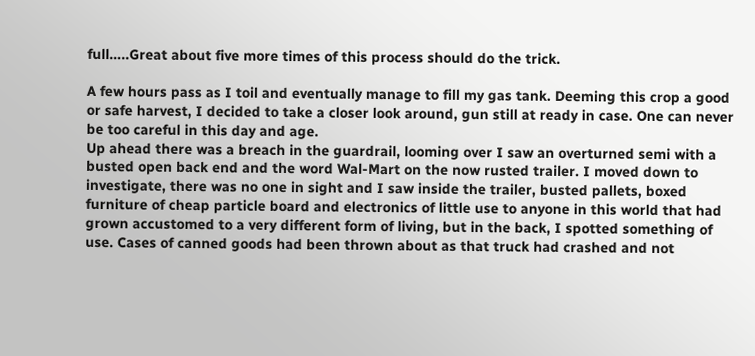full…..Great about five more times of this process should do the trick.

A few hours pass as I toil and eventually manage to fill my gas tank. Deeming this crop a good or safe harvest, I decided to take a closer look around, gun still at ready in case. One can never be too careful in this day and age.
Up ahead there was a breach in the guardrail, looming over I saw an overturned semi with a busted open back end and the word Wal-Mart on the now rusted trailer. I moved down to investigate, there was no one in sight and I saw inside the trailer, busted pallets, boxed furniture of cheap particle board and electronics of little use to anyone in this world that had grown accustomed to a very different form of living, but in the back, I spotted something of use. Cases of canned goods had been thrown about as that truck had crashed and not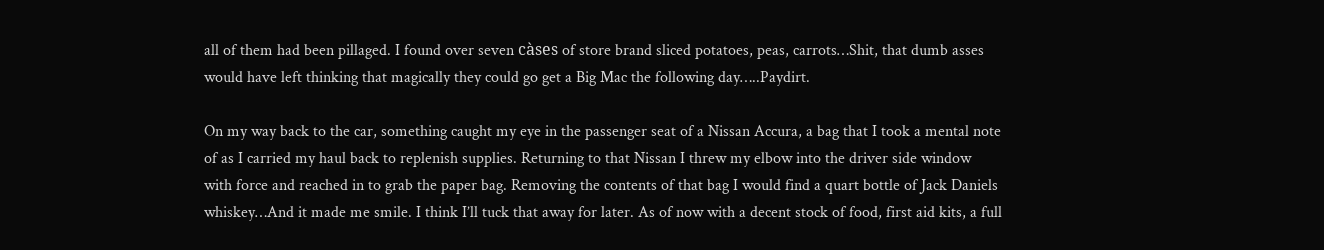all of them had been pillaged. I found over seven càses of store brand sliced potatoes, peas, carrots…Shit, that dumb asses would have left thinking that magically they could go get a Big Mac the following day…..Paydirt.

On my way back to the car, something caught my eye in the passenger seat of a Nissan Accura, a bag that I took a mental note of as I carried my haul back to replenish supplies. Returning to that Nissan I threw my elbow into the driver side window with force and reached in to grab the paper bag. Removing the contents of that bag I would find a quart bottle of Jack Daniels whiskey…And it made me smile. I think I’ll tuck that away for later. As of now with a decent stock of food, first aid kits, a full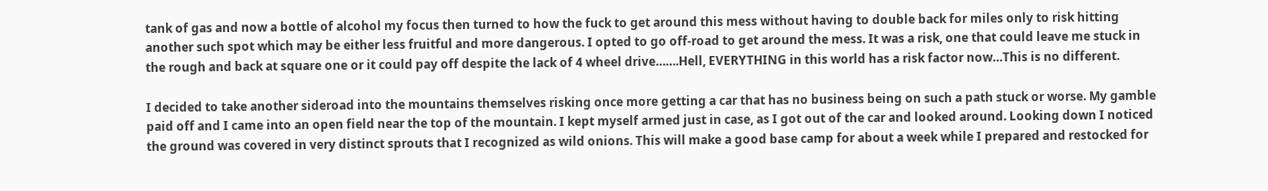tank of gas and now a bottle of alcohol my focus then turned to how the fuck to get around this mess without having to double back for miles only to risk hitting another such spot which may be either less fruitful and more dangerous. I opted to go off-road to get around the mess. It was a risk, one that could leave me stuck in the rough and back at square one or it could pay off despite the lack of 4 wheel drive…….Hell, EVERYTHING in this world has a risk factor now…This is no different.

I decided to take another sideroad into the mountains themselves risking once more getting a car that has no business being on such a path stuck or worse. My gamble paid off and I came into an open field near the top of the mountain. I kept myself armed just in case, as I got out of the car and looked around. Looking down I noticed the ground was covered in very distinct sprouts that I recognized as wild onions. This will make a good base camp for about a week while I prepared and restocked for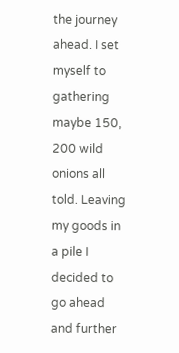the journey ahead. I set myself to gathering maybe 150, 200 wild onions all told. Leaving my goods in a pile I decided to go ahead and further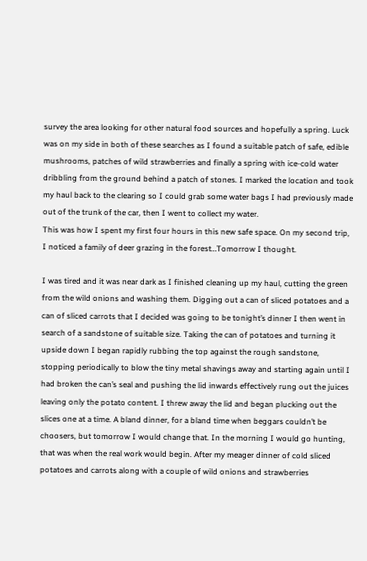survey the area looking for other natural food sources and hopefully a spring. Luck was on my side in both of these searches as I found a suitable patch of safe, edible mushrooms, patches of wild strawberries and finally a spring with ice-cold water dribbling from the ground behind a patch of stones. I marked the location and took my haul back to the clearing so I could grab some water bags I had previously made out of the trunk of the car, then I went to collect my water.
This was how I spent my first four hours in this new safe space. On my second trip, I noticed a family of deer grazing in the forest…Tomorrow I thought.

I was tired and it was near dark as I finished cleaning up my haul, cutting the green from the wild onions and washing them. Digging out a can of sliced potatoes and a can of sliced carrots that I decided was going to be tonight’s dinner I then went in search of a sandstone of suitable size. Taking the can of potatoes and turning it upside down I began rapidly rubbing the top against the rough sandstone, stopping periodically to blow the tiny metal shavings away and starting again until I had broken the can’s seal and pushing the lid inwards effectively rung out the juices leaving only the potato content. I threw away the lid and began plucking out the slices one at a time. A bland dinner, for a bland time when beggars couldn’t be choosers, but tomorrow I would change that. In the morning I would go hunting, that was when the real work would begin. After my meager dinner of cold sliced potatoes and carrots along with a couple of wild onions and strawberries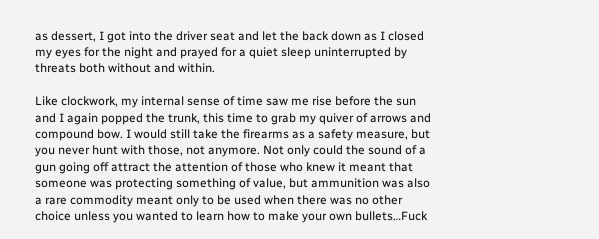as dessert, I got into the driver seat and let the back down as I closed my eyes for the night and prayed for a quiet sleep uninterrupted by threats both without and within.

Like clockwork, my internal sense of time saw me rise before the sun and I again popped the trunk, this time to grab my quiver of arrows and compound bow. I would still take the firearms as a safety measure, but you never hunt with those, not anymore. Not only could the sound of a gun going off attract the attention of those who knew it meant that someone was protecting something of value, but ammunition was also a rare commodity meant only to be used when there was no other choice unless you wanted to learn how to make your own bullets…Fuck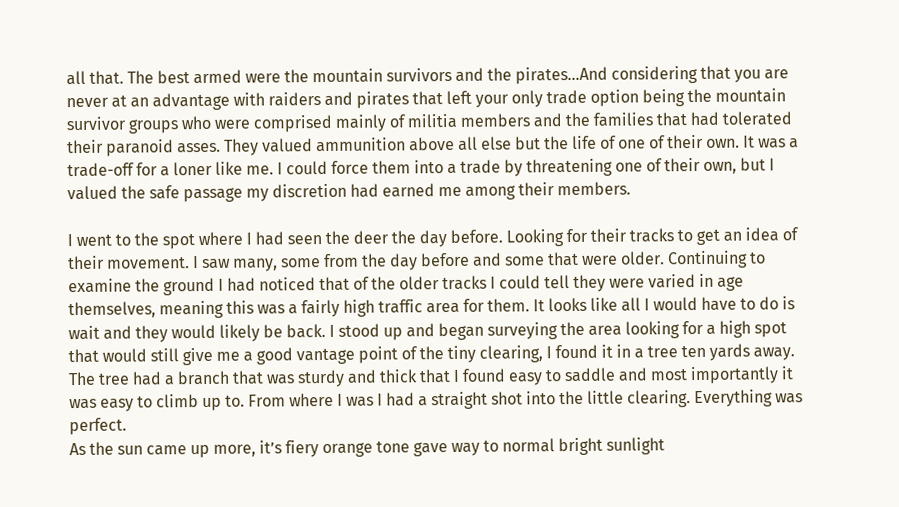all that. The best armed were the mountain survivors and the pirates…And considering that you are never at an advantage with raiders and pirates that left your only trade option being the mountain survivor groups who were comprised mainly of militia members and the families that had tolerated their paranoid asses. They valued ammunition above all else but the life of one of their own. It was a trade-off for a loner like me. I could force them into a trade by threatening one of their own, but I valued the safe passage my discretion had earned me among their members.

I went to the spot where I had seen the deer the day before. Looking for their tracks to get an idea of their movement. I saw many, some from the day before and some that were older. Continuing to examine the ground I had noticed that of the older tracks I could tell they were varied in age themselves, meaning this was a fairly high traffic area for them. It looks like all I would have to do is wait and they would likely be back. I stood up and began surveying the area looking for a high spot that would still give me a good vantage point of the tiny clearing, I found it in a tree ten yards away. The tree had a branch that was sturdy and thick that I found easy to saddle and most importantly it was easy to climb up to. From where I was I had a straight shot into the little clearing. Everything was perfect.
As the sun came up more, it’s fiery orange tone gave way to normal bright sunlight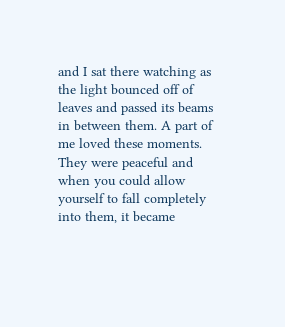and I sat there watching as the light bounced off of leaves and passed its beams in between them. A part of me loved these moments. They were peaceful and when you could allow yourself to fall completely into them, it became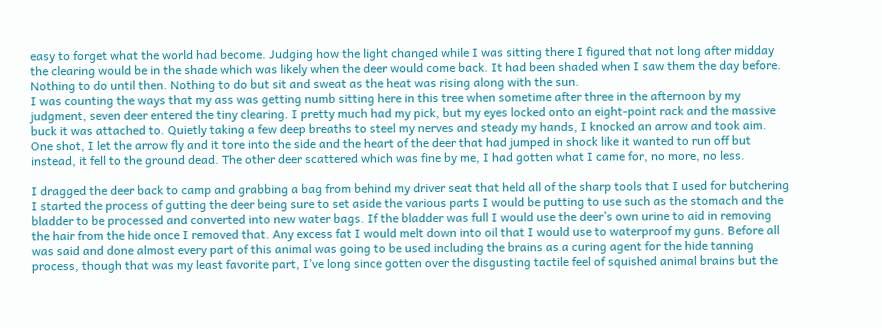easy to forget what the world had become. Judging how the light changed while I was sitting there I figured that not long after midday the clearing would be in the shade which was likely when the deer would come back. It had been shaded when I saw them the day before. Nothing to do until then. Nothing to do but sit and sweat as the heat was rising along with the sun.
I was counting the ways that my ass was getting numb sitting here in this tree when sometime after three in the afternoon by my judgment, seven deer entered the tiny clearing. I pretty much had my pick, but my eyes locked onto an eight-point rack and the massive buck it was attached to. Quietly taking a few deep breaths to steel my nerves and steady my hands, I knocked an arrow and took aim. One shot, I let the arrow fly and it tore into the side and the heart of the deer that had jumped in shock like it wanted to run off but instead, it fell to the ground dead. The other deer scattered which was fine by me, I had gotten what I came for, no more, no less.

I dragged the deer back to camp and grabbing a bag from behind my driver seat that held all of the sharp tools that I used for butchering I started the process of gutting the deer being sure to set aside the various parts I would be putting to use such as the stomach and the bladder to be processed and converted into new water bags. If the bladder was full I would use the deer’s own urine to aid in removing the hair from the hide once I removed that. Any excess fat I would melt down into oil that I would use to waterproof my guns. Before all was said and done almost every part of this animal was going to be used including the brains as a curing agent for the hide tanning process, though that was my least favorite part, I’ve long since gotten over the disgusting tactile feel of squished animal brains but the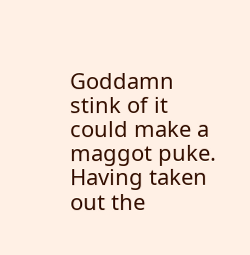Goddamn stink of it could make a maggot puke. Having taken out the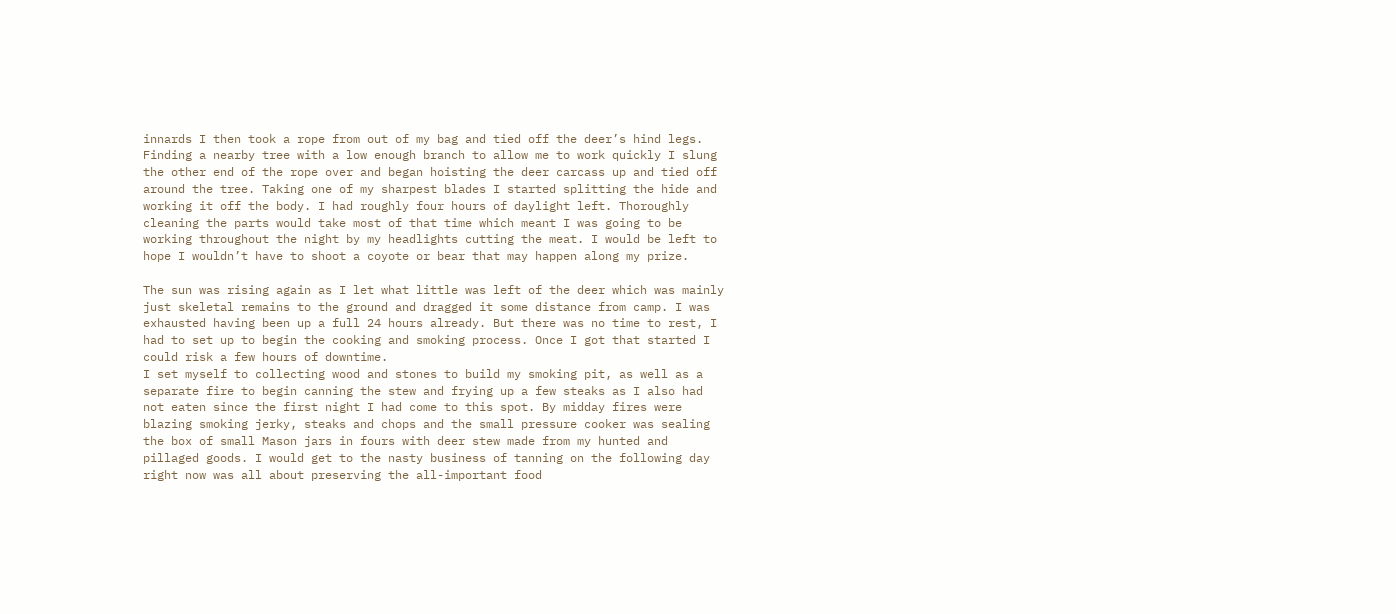innards I then took a rope from out of my bag and tied off the deer’s hind legs. Finding a nearby tree with a low enough branch to allow me to work quickly I slung the other end of the rope over and began hoisting the deer carcass up and tied off around the tree. Taking one of my sharpest blades I started splitting the hide and working it off the body. I had roughly four hours of daylight left. Thoroughly cleaning the parts would take most of that time which meant I was going to be working throughout the night by my headlights cutting the meat. I would be left to hope I wouldn’t have to shoot a coyote or bear that may happen along my prize.

The sun was rising again as I let what little was left of the deer which was mainly just skeletal remains to the ground and dragged it some distance from camp. I was exhausted having been up a full 24 hours already. But there was no time to rest, I had to set up to begin the cooking and smoking process. Once I got that started I could risk a few hours of downtime.
I set myself to collecting wood and stones to build my smoking pit, as well as a separate fire to begin canning the stew and frying up a few steaks as I also had not eaten since the first night I had come to this spot. By midday fires were blazing smoking jerky, steaks and chops and the small pressure cooker was sealing the box of small Mason jars in fours with deer stew made from my hunted and pillaged goods. I would get to the nasty business of tanning on the following day right now was all about preserving the all-important food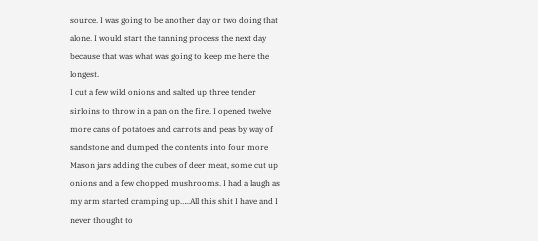source. I was going to be another day or two doing that alone. I would start the tanning process the next day because that was what was going to keep me here the longest.
I cut a few wild onions and salted up three tender sirloins to throw in a pan on the fire. I opened twelve more cans of potatoes and carrots and peas by way of sandstone and dumped the contents into four more Mason jars adding the cubes of deer meat, some cut up onions and a few chopped mushrooms. I had a laugh as my arm started cramping up…..All this shit I have and I never thought to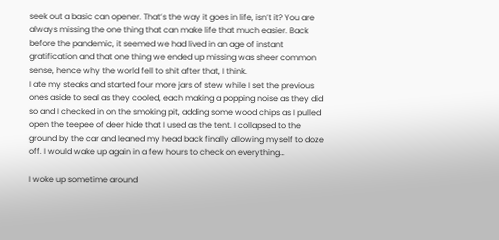seek out a basic can opener. That’s the way it goes in life, isn’t it? You are always missing the one thing that can make life that much easier. Back before the pandemic, it seemed we had lived in an age of instant gratification and that one thing we ended up missing was sheer common sense, hence why the world fell to shit after that, I think.
I ate my steaks and started four more jars of stew while I set the previous ones aside to seal as they cooled, each making a popping noise as they did so and I checked in on the smoking pit, adding some wood chips as I pulled open the teepee of deer hide that I used as the tent. I collapsed to the ground by the car and leaned my head back finally allowing myself to doze off. I would wake up again in a few hours to check on everything…

I woke up sometime around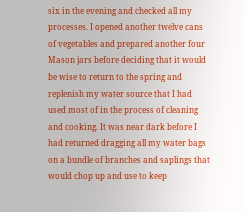six in the evening and checked all my processes. I opened another twelve cans of vegetables and prepared another four Mason jars before deciding that it would be wise to return to the spring and replenish my water source that I had used most of in the process of cleaning and cooking. It was near dark before I had returned dragging all my water bags on a bundle of branches and saplings that would chop up and use to keep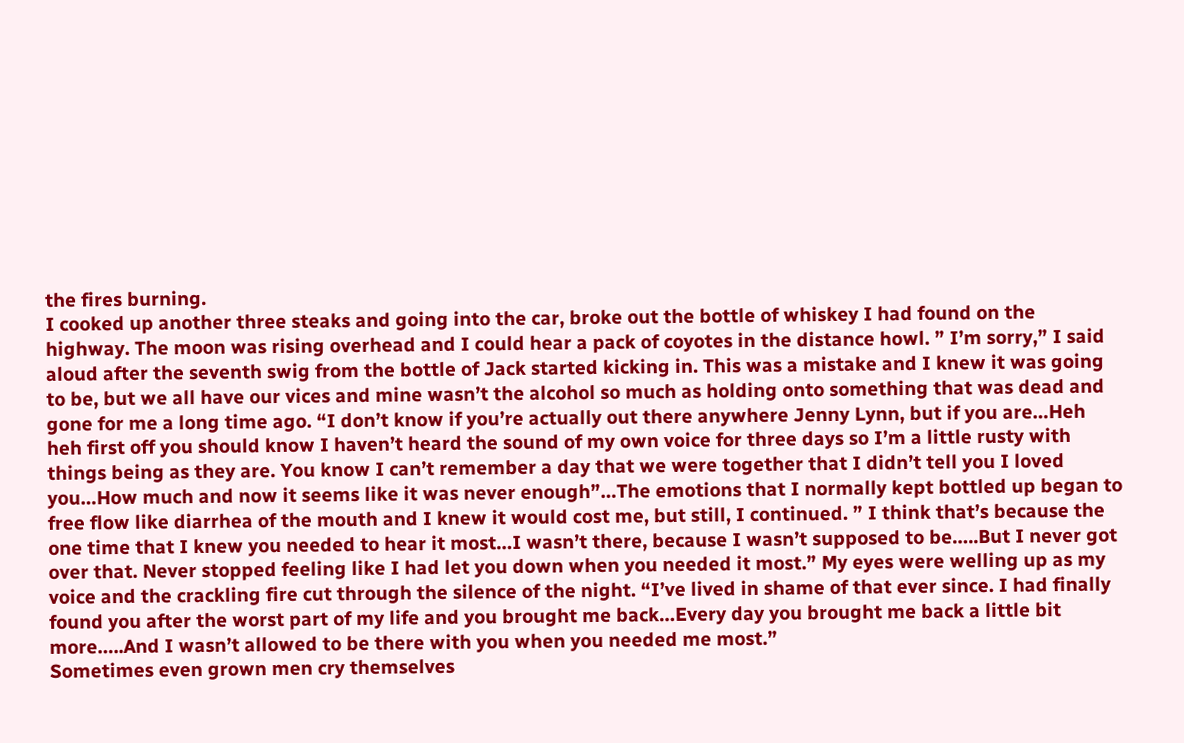the fires burning.
I cooked up another three steaks and going into the car, broke out the bottle of whiskey I had found on the highway. The moon was rising overhead and I could hear a pack of coyotes in the distance howl. ” I’m sorry,” I said aloud after the seventh swig from the bottle of Jack started kicking in. This was a mistake and I knew it was going to be, but we all have our vices and mine wasn’t the alcohol so much as holding onto something that was dead and gone for me a long time ago. “I don’t know if you’re actually out there anywhere Jenny Lynn, but if you are…Heh heh first off you should know I haven’t heard the sound of my own voice for three days so I’m a little rusty with things being as they are. You know I can’t remember a day that we were together that I didn’t tell you I loved you…How much and now it seems like it was never enough”…The emotions that I normally kept bottled up began to free flow like diarrhea of the mouth and I knew it would cost me, but still, I continued. ” I think that’s because the one time that I knew you needed to hear it most…I wasn’t there, because I wasn’t supposed to be…..But I never got over that. Never stopped feeling like I had let you down when you needed it most.” My eyes were welling up as my voice and the crackling fire cut through the silence of the night. “I’ve lived in shame of that ever since. I had finally found you after the worst part of my life and you brought me back…Every day you brought me back a little bit more…..And I wasn’t allowed to be there with you when you needed me most.”
Sometimes even grown men cry themselves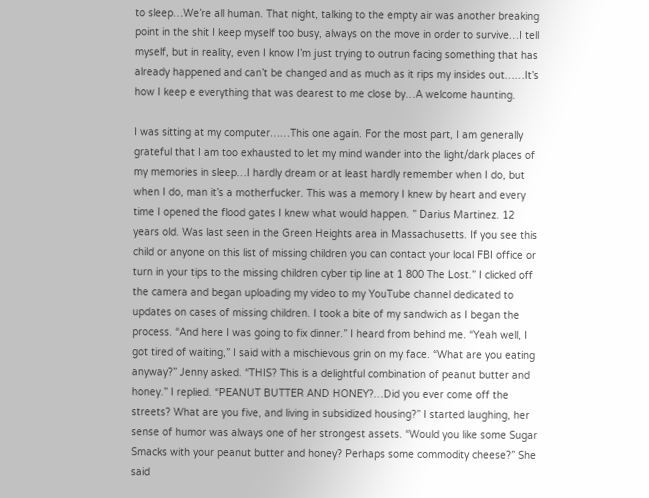to sleep…We’re all human. That night, talking to the empty air was another breaking point in the shit I keep myself too busy, always on the move in order to survive…I tell myself, but in reality, even I know I’m just trying to outrun facing something that has already happened and can’t be changed and as much as it rips my insides out……It’s how I keep e everything that was dearest to me close by…A welcome haunting.

I was sitting at my computer……This one again. For the most part, I am generally grateful that I am too exhausted to let my mind wander into the light/dark places of my memories in sleep…I hardly dream or at least hardly remember when I do, but when I do, man it’s a motherfucker. This was a memory I knew by heart and every time I opened the flood gates I knew what would happen. ” Darius Martinez. 12 years old. Was last seen in the Green Heights area in Massachusetts. If you see this child or anyone on this list of missing children you can contact your local FBI office or turn in your tips to the missing children cyber tip line at 1 800 The Lost.” I clicked off the camera and began uploading my video to my YouTube channel dedicated to updates on cases of missing children. I took a bite of my sandwich as I began the process. “And here I was going to fix dinner.” I heard from behind me. “Yeah well, I got tired of waiting,” I said with a mischievous grin on my face. “What are you eating anyway?” Jenny asked. “THIS? This is a delightful combination of peanut butter and honey.” I replied. “PEANUT BUTTER AND HONEY?…Did you ever come off the streets? What are you five, and living in subsidized housing?” I started laughing, her sense of humor was always one of her strongest assets. “Would you like some Sugar Smacks with your peanut butter and honey? Perhaps some commodity cheese?” She said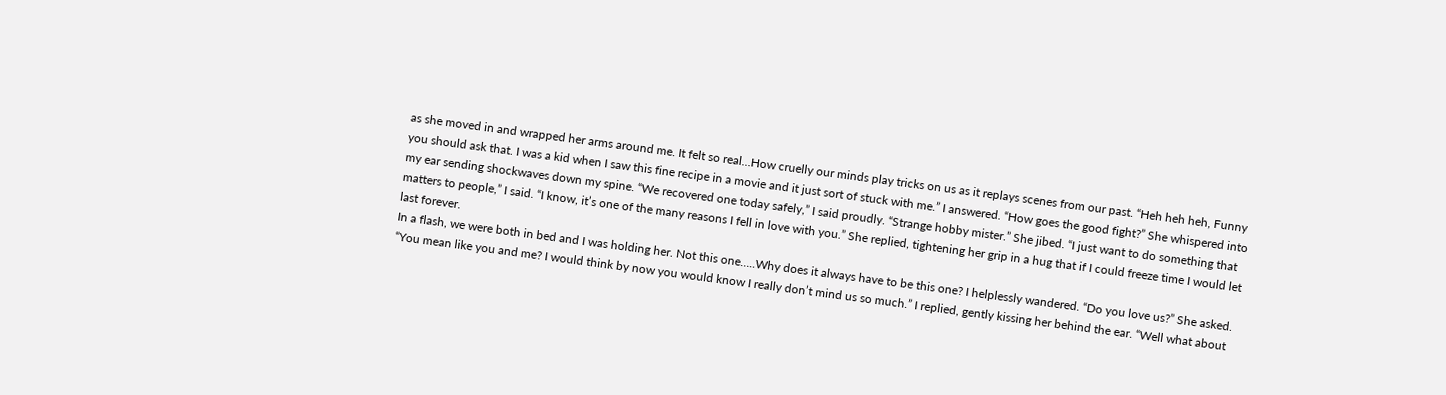as she moved in and wrapped her arms around me. It felt so real…How cruelly our minds play tricks on us as it replays scenes from our past. “Heh heh heh, Funny you should ask that. I was a kid when I saw this fine recipe in a movie and it just sort of stuck with me.” I answered. “How goes the good fight?” She whispered into my ear sending shockwaves down my spine. “We recovered one today safely,” I said proudly. “Strange hobby mister.” She jibed. “I just want to do something that matters to people,” I said. “I know, it’s one of the many reasons I fell in love with you.” She replied, tightening her grip in a hug that if I could freeze time I would let last forever.
In a flash, we were both in bed and I was holding her. Not this one…..Why does it always have to be this one? I helplessly wandered. “Do you love us?” She asked. “You mean like you and me? I would think by now you would know I really don’t mind us so much.” I replied, gently kissing her behind the ear. “Well what about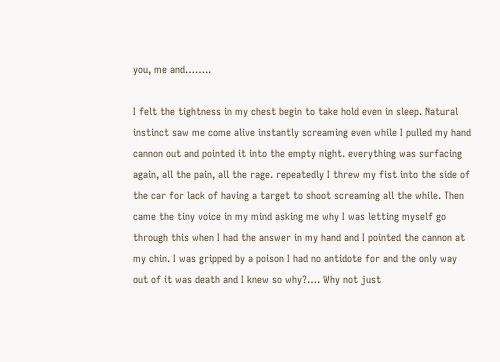you, me and……..

I felt the tightness in my chest begin to take hold even in sleep. Natural instinct saw me come alive instantly screaming even while I pulled my hand cannon out and pointed it into the empty night. everything was surfacing again, all the pain, all the rage. repeatedly I threw my fist into the side of the car for lack of having a target to shoot screaming all the while. Then came the tiny voice in my mind asking me why I was letting myself go through this when I had the answer in my hand and I pointed the cannon at my chin. I was gripped by a poison I had no antidote for and the only way out of it was death and I knew so why?…. Why not just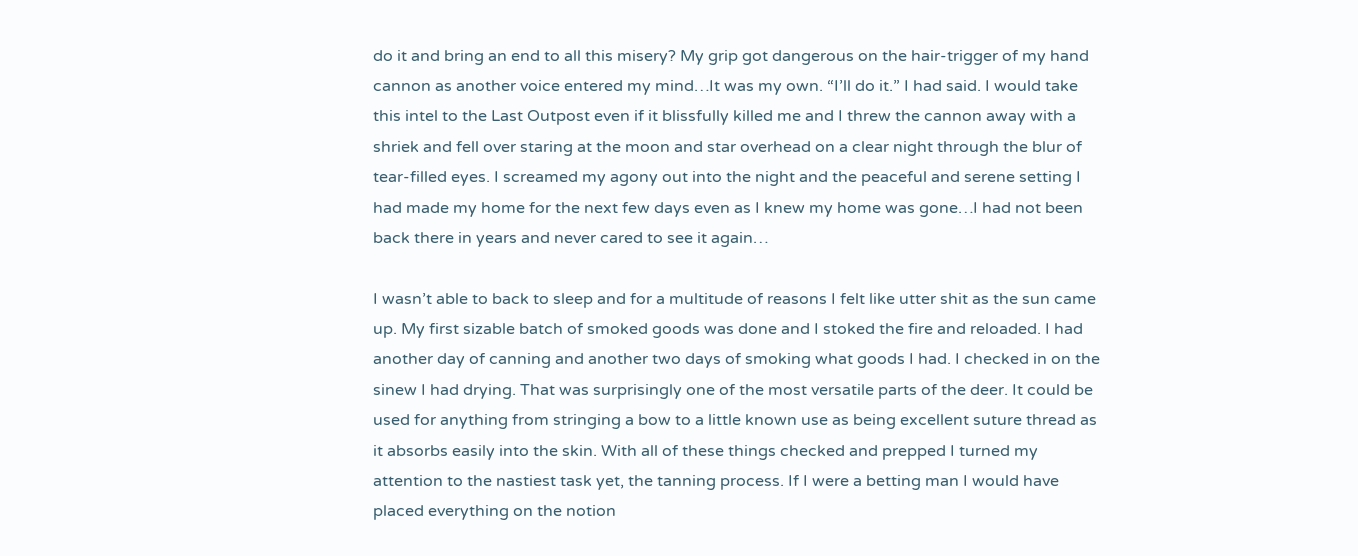do it and bring an end to all this misery? My grip got dangerous on the hair-trigger of my hand cannon as another voice entered my mind…It was my own. “I’ll do it.” I had said. I would take this intel to the Last Outpost even if it blissfully killed me and I threw the cannon away with a shriek and fell over staring at the moon and star overhead on a clear night through the blur of tear-filled eyes. I screamed my agony out into the night and the peaceful and serene setting I had made my home for the next few days even as I knew my home was gone…I had not been back there in years and never cared to see it again…

I wasn’t able to back to sleep and for a multitude of reasons I felt like utter shit as the sun came up. My first sizable batch of smoked goods was done and I stoked the fire and reloaded. I had another day of canning and another two days of smoking what goods I had. I checked in on the sinew I had drying. That was surprisingly one of the most versatile parts of the deer. It could be used for anything from stringing a bow to a little known use as being excellent suture thread as it absorbs easily into the skin. With all of these things checked and prepped I turned my attention to the nastiest task yet, the tanning process. If I were a betting man I would have placed everything on the notion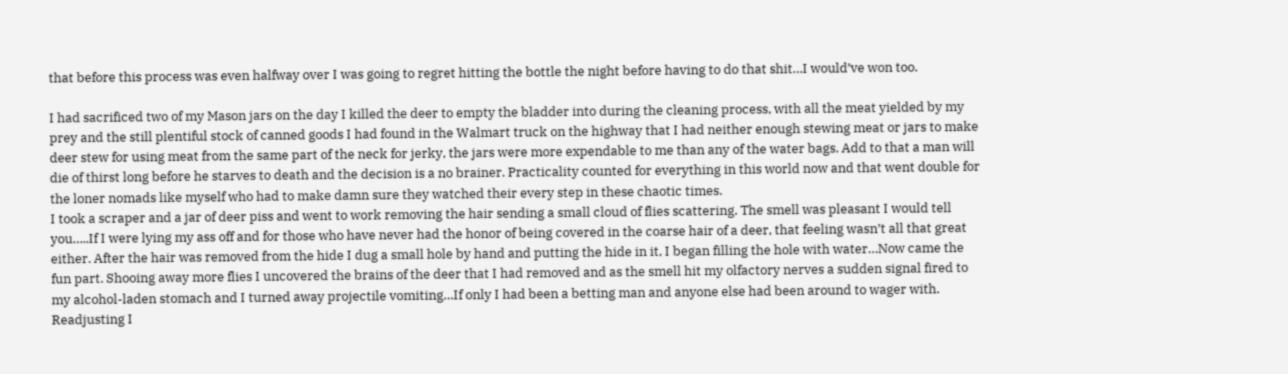that before this process was even halfway over I was going to regret hitting the bottle the night before having to do that shit…I would’ve won too.

I had sacrificed two of my Mason jars on the day I killed the deer to empty the bladder into during the cleaning process, with all the meat yielded by my prey and the still plentiful stock of canned goods I had found in the Walmart truck on the highway that I had neither enough stewing meat or jars to make deer stew for using meat from the same part of the neck for jerky, the jars were more expendable to me than any of the water bags. Add to that a man will die of thirst long before he starves to death and the decision is a no brainer. Practicality counted for everything in this world now and that went double for the loner nomads like myself who had to make damn sure they watched their every step in these chaotic times.
I took a scraper and a jar of deer piss and went to work removing the hair sending a small cloud of flies scattering. The smell was pleasant I would tell you…..If I were lying my ass off and for those who have never had the honor of being covered in the coarse hair of a deer, that feeling wasn’t all that great either. After the hair was removed from the hide I dug a small hole by hand and putting the hide in it, I began filling the hole with water…Now came the fun part. Shooing away more flies I uncovered the brains of the deer that I had removed and as the smell hit my olfactory nerves a sudden signal fired to my alcohol-laden stomach and I turned away projectile vomiting…If only I had been a betting man and anyone else had been around to wager with. Readjusting I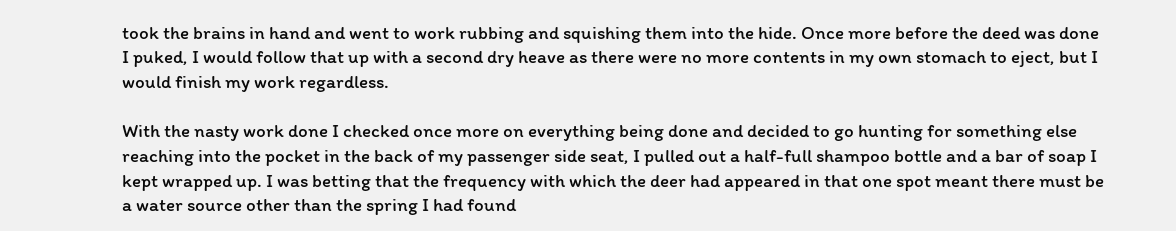took the brains in hand and went to work rubbing and squishing them into the hide. Once more before the deed was done I puked, I would follow that up with a second dry heave as there were no more contents in my own stomach to eject, but I would finish my work regardless.

With the nasty work done I checked once more on everything being done and decided to go hunting for something else reaching into the pocket in the back of my passenger side seat, I pulled out a half-full shampoo bottle and a bar of soap I kept wrapped up. I was betting that the frequency with which the deer had appeared in that one spot meant there must be a water source other than the spring I had found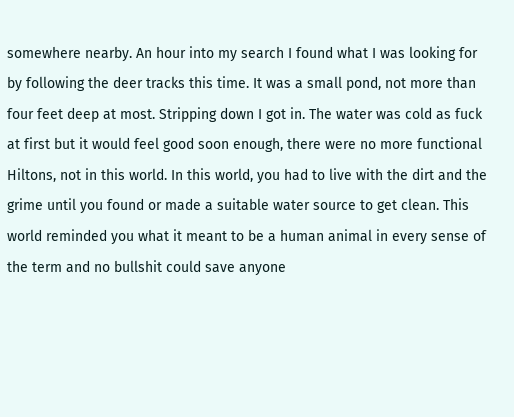somewhere nearby. An hour into my search I found what I was looking for by following the deer tracks this time. It was a small pond, not more than four feet deep at most. Stripping down I got in. The water was cold as fuck at first but it would feel good soon enough, there were no more functional Hiltons, not in this world. In this world, you had to live with the dirt and the grime until you found or made a suitable water source to get clean. This world reminded you what it meant to be a human animal in every sense of the term and no bullshit could save anyone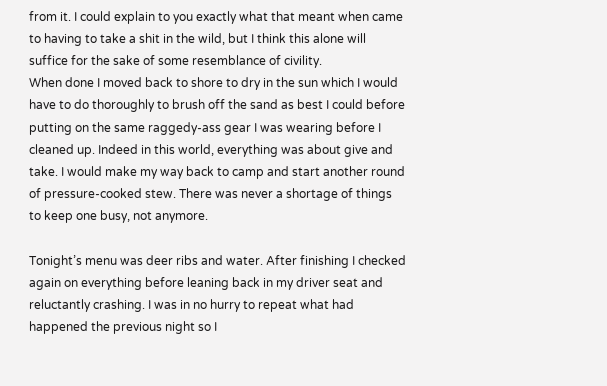from it. I could explain to you exactly what that meant when came to having to take a shit in the wild, but I think this alone will suffice for the sake of some resemblance of civility.
When done I moved back to shore to dry in the sun which I would have to do thoroughly to brush off the sand as best I could before putting on the same raggedy-ass gear I was wearing before I cleaned up. Indeed in this world, everything was about give and take. I would make my way back to camp and start another round of pressure-cooked stew. There was never a shortage of things to keep one busy, not anymore.

Tonight’s menu was deer ribs and water. After finishing I checked again on everything before leaning back in my driver seat and reluctantly crashing. I was in no hurry to repeat what had happened the previous night so I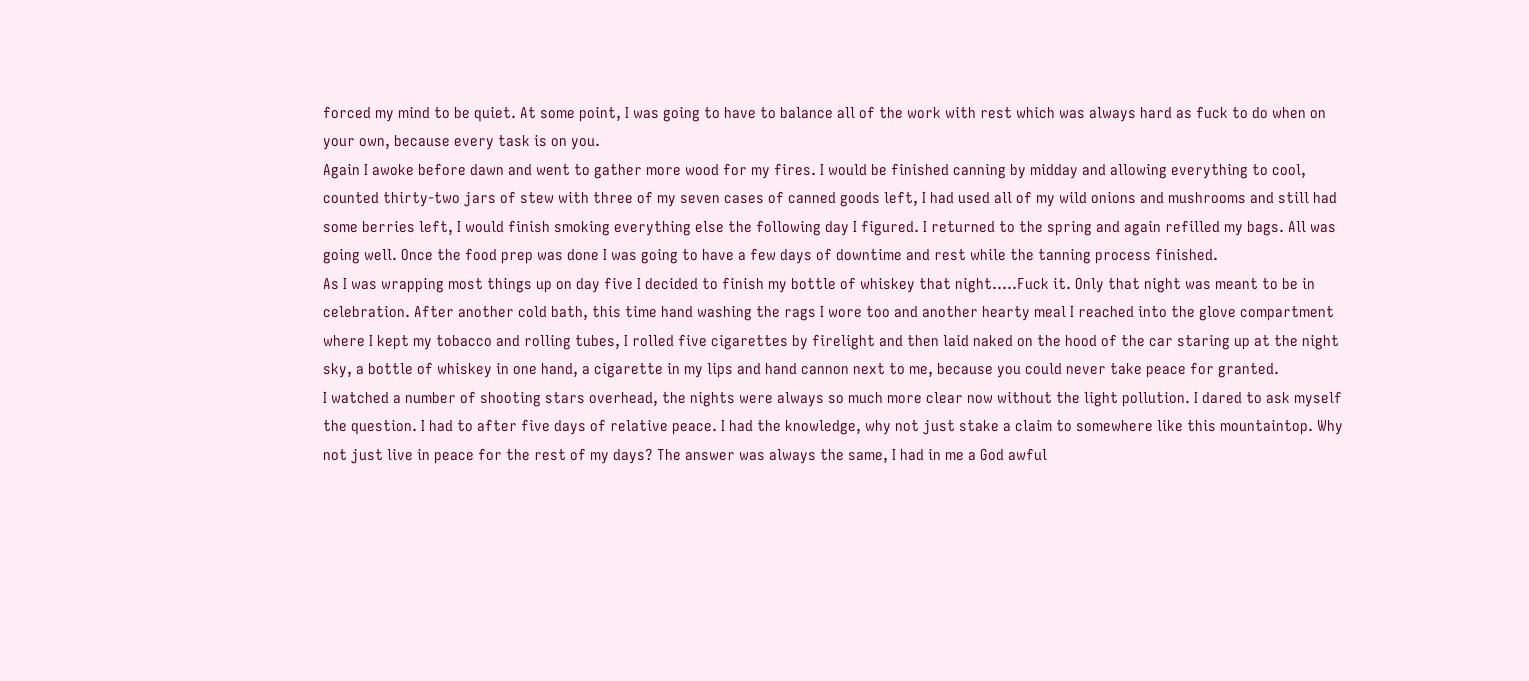forced my mind to be quiet. At some point, I was going to have to balance all of the work with rest which was always hard as fuck to do when on your own, because every task is on you.
Again I awoke before dawn and went to gather more wood for my fires. I would be finished canning by midday and allowing everything to cool, counted thirty-two jars of stew with three of my seven cases of canned goods left, I had used all of my wild onions and mushrooms and still had some berries left, I would finish smoking everything else the following day I figured. I returned to the spring and again refilled my bags. All was going well. Once the food prep was done I was going to have a few days of downtime and rest while the tanning process finished.
As I was wrapping most things up on day five I decided to finish my bottle of whiskey that night…..Fuck it. Only that night was meant to be in celebration. After another cold bath, this time hand washing the rags I wore too and another hearty meal I reached into the glove compartment where I kept my tobacco and rolling tubes, I rolled five cigarettes by firelight and then laid naked on the hood of the car staring up at the night sky, a bottle of whiskey in one hand, a cigarette in my lips and hand cannon next to me, because you could never take peace for granted.
I watched a number of shooting stars overhead, the nights were always so much more clear now without the light pollution. I dared to ask myself the question. I had to after five days of relative peace. I had the knowledge, why not just stake a claim to somewhere like this mountaintop. Why not just live in peace for the rest of my days? The answer was always the same, I had in me a God awful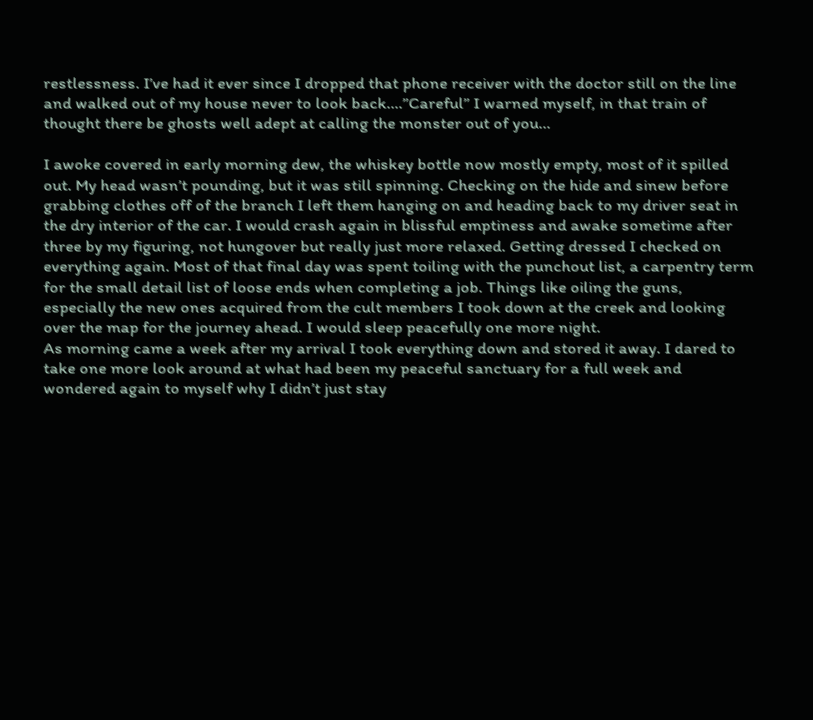restlessness. I’ve had it ever since I dropped that phone receiver with the doctor still on the line and walked out of my house never to look back….”Careful” I warned myself, in that train of thought there be ghosts well adept at calling the monster out of you…

I awoke covered in early morning dew, the whiskey bottle now mostly empty, most of it spilled out. My head wasn’t pounding, but it was still spinning. Checking on the hide and sinew before grabbing clothes off of the branch I left them hanging on and heading back to my driver seat in the dry interior of the car. I would crash again in blissful emptiness and awake sometime after three by my figuring, not hungover but really just more relaxed. Getting dressed I checked on everything again. Most of that final day was spent toiling with the punchout list, a carpentry term for the small detail list of loose ends when completing a job. Things like oiling the guns, especially the new ones acquired from the cult members I took down at the creek and looking over the map for the journey ahead. I would sleep peacefully one more night.
As morning came a week after my arrival I took everything down and stored it away. I dared to take one more look around at what had been my peaceful sanctuary for a full week and wondered again to myself why I didn’t just stay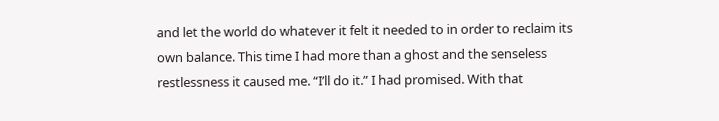and let the world do whatever it felt it needed to in order to reclaim its own balance. This time I had more than a ghost and the senseless restlessness it caused me. “I’ll do it.” I had promised. With that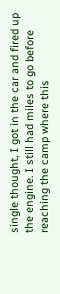single thought, I got in the car and fired up the engine. I still had miles to go before reaching the camp where this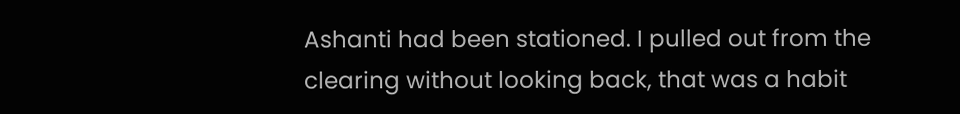Ashanti had been stationed. I pulled out from the clearing without looking back, that was a habit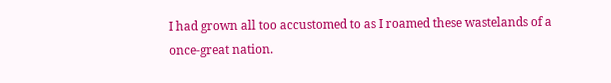I had grown all too accustomed to as I roamed these wastelands of a once-great nation.